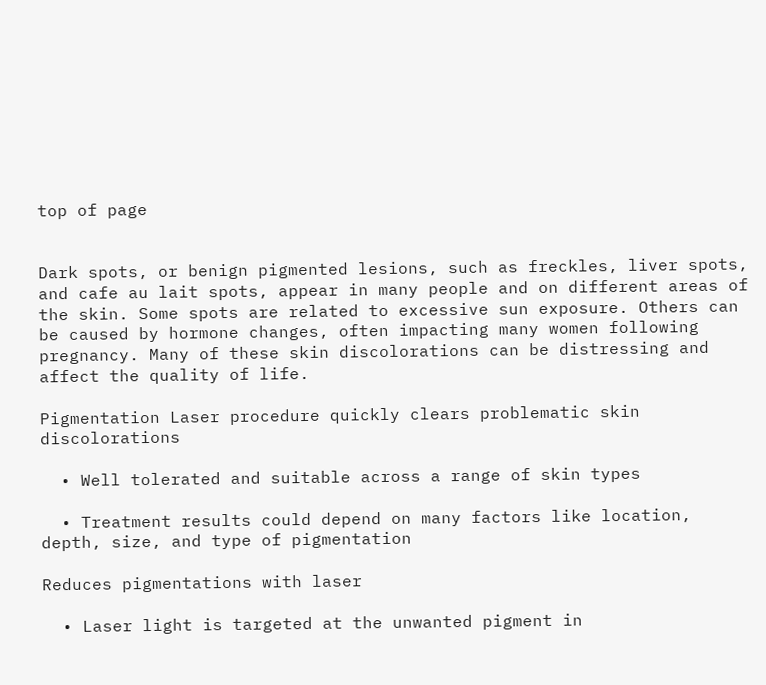top of page


Dark spots, or benign pigmented lesions, such as freckles, liver spots, and cafe au lait spots, appear in many people and on different areas of the skin. Some spots are related to excessive sun exposure. Others can be caused by hormone changes, often impacting many women following pregnancy. Many of these skin discolorations can be distressing and affect the quality of life.

Pigmentation Laser procedure quickly clears problematic skin discolorations

  • Well tolerated and suitable across a range of skin types

  • Treatment results could depend on many factors like location, depth, size, and type of pigmentation

Reduces pigmentations with laser

  • Laser light is targeted at the unwanted pigment in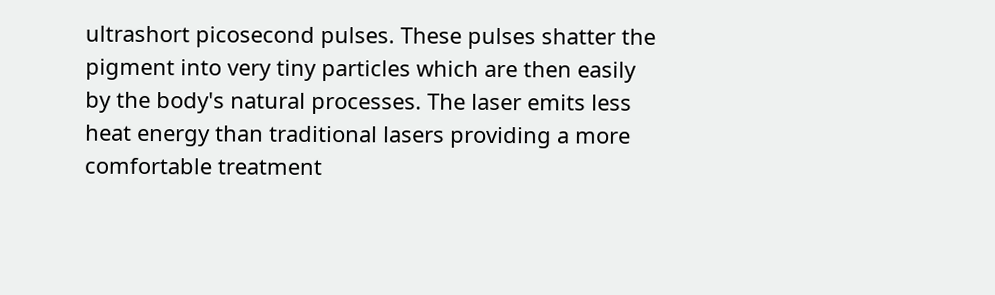ultrashort picosecond pulses. These pulses shatter the pigment into very tiny particles which are then easily by the body's natural processes. The laser emits less heat energy than traditional lasers providing a more comfortable treatment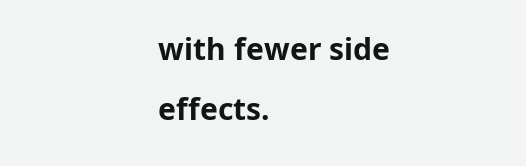with fewer side effects.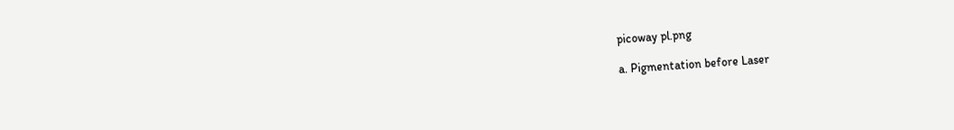picoway pl.png

a. Pigmentation before Laser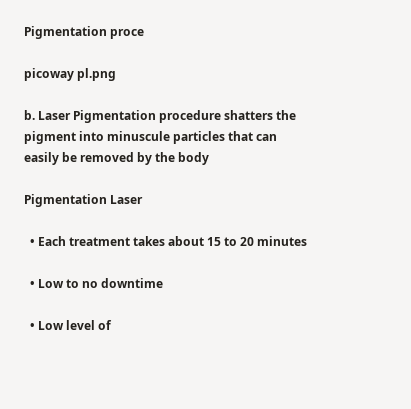Pigmentation proce

picoway pl.png

b. Laser Pigmentation procedure shatters the pigment into minuscule particles that can easily be removed by the body

Pigmentation Laser

  • Each treatment takes about 15 to 20 minutes

  • Low to no downtime

  • Low level of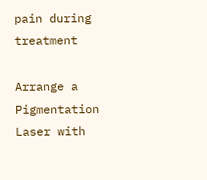pain during treatment

Arrange a Pigmentation Laser with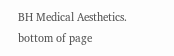BH Medical Aesthetics.
bottom of page